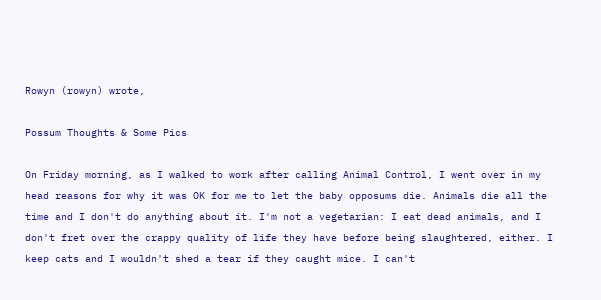Rowyn (rowyn) wrote,

Possum Thoughts & Some Pics

On Friday morning, as I walked to work after calling Animal Control, I went over in my head reasons for why it was OK for me to let the baby opposums die. Animals die all the time and I don't do anything about it. I'm not a vegetarian: I eat dead animals, and I don't fret over the crappy quality of life they have before being slaughtered, either. I keep cats and I wouldn't shed a tear if they caught mice. I can't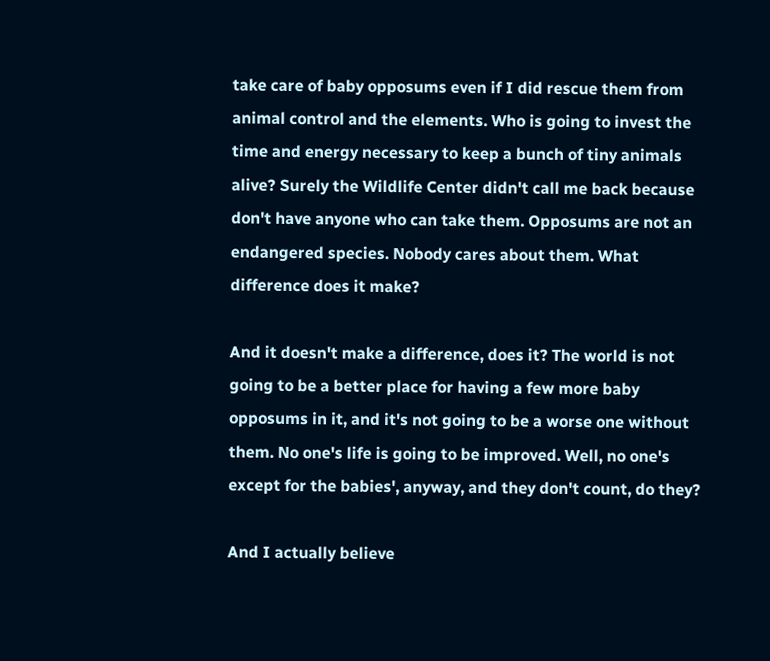take care of baby opposums even if I did rescue them from animal control and the elements. Who is going to invest the time and energy necessary to keep a bunch of tiny animals alive? Surely the Wildlife Center didn't call me back because don't have anyone who can take them. Opposums are not an endangered species. Nobody cares about them. What difference does it make?

And it doesn't make a difference, does it? The world is not going to be a better place for having a few more baby opposums in it, and it's not going to be a worse one without them. No one's life is going to be improved. Well, no one's except for the babies', anyway, and they don't count, do they?

And I actually believe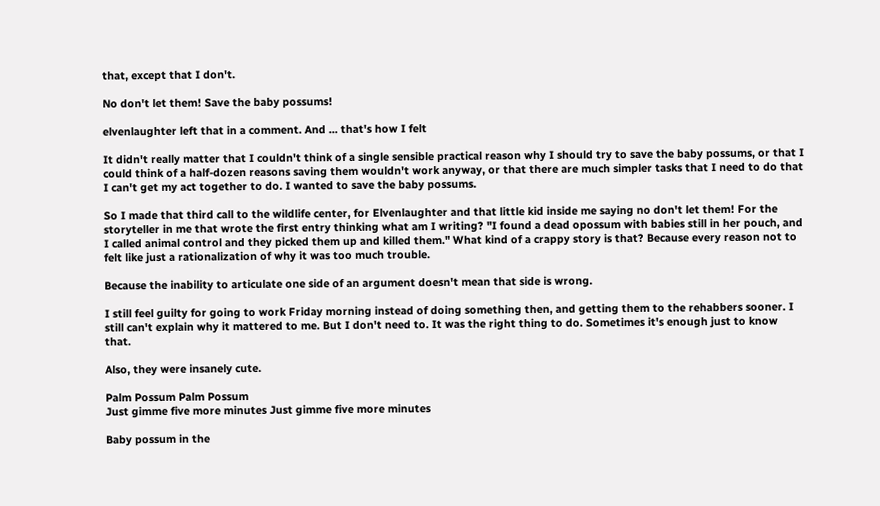that, except that I don't.

No don't let them! Save the baby possums!

elvenlaughter left that in a comment. And ... that's how I felt

It didn't really matter that I couldn't think of a single sensible practical reason why I should try to save the baby possums, or that I could think of a half-dozen reasons saving them wouldn't work anyway, or that there are much simpler tasks that I need to do that I can't get my act together to do. I wanted to save the baby possums.

So I made that third call to the wildlife center, for Elvenlaughter and that little kid inside me saying no don't let them! For the storyteller in me that wrote the first entry thinking what am I writing? "I found a dead opossum with babies still in her pouch, and I called animal control and they picked them up and killed them." What kind of a crappy story is that? Because every reason not to felt like just a rationalization of why it was too much trouble.

Because the inability to articulate one side of an argument doesn't mean that side is wrong.

I still feel guilty for going to work Friday morning instead of doing something then, and getting them to the rehabbers sooner. I still can't explain why it mattered to me. But I don't need to. It was the right thing to do. Sometimes it's enough just to know that.

Also, they were insanely cute.

Palm Possum Palm Possum
Just gimme five more minutes Just gimme five more minutes

Baby possum in the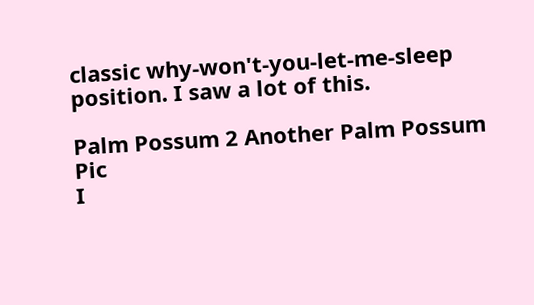classic why-won't-you-let-me-sleep position. I saw a lot of this.

Palm Possum 2 Another Palm Possum Pic
I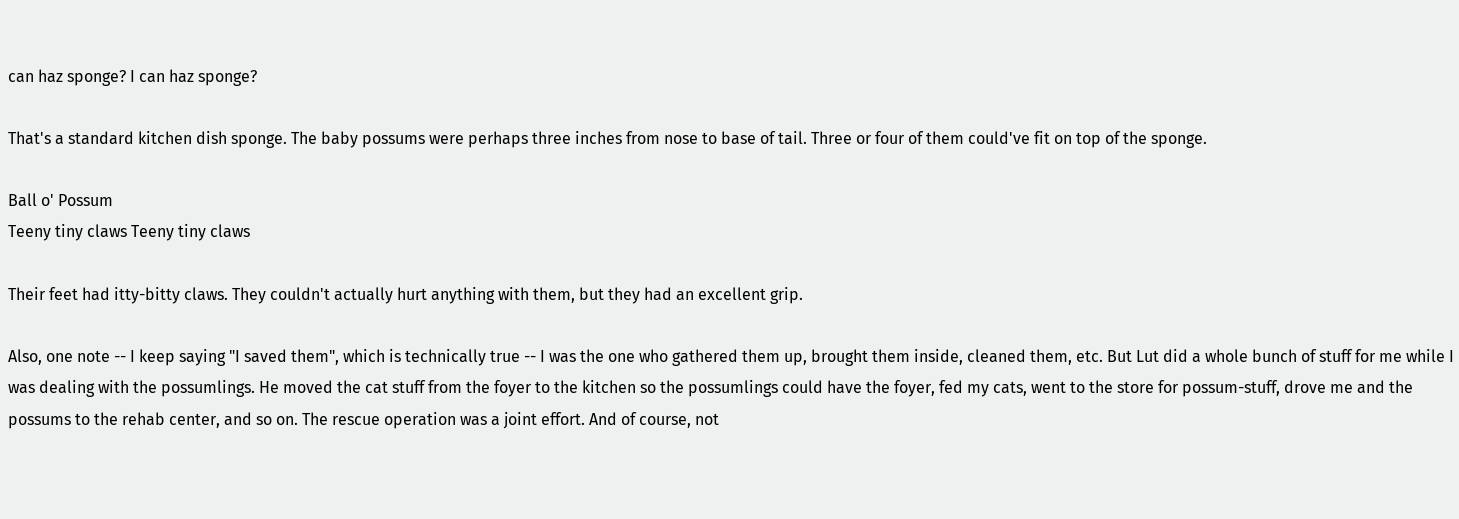can haz sponge? I can haz sponge?

That's a standard kitchen dish sponge. The baby possums were perhaps three inches from nose to base of tail. Three or four of them could've fit on top of the sponge.

Ball o' Possum
Teeny tiny claws Teeny tiny claws

Their feet had itty-bitty claws. They couldn't actually hurt anything with them, but they had an excellent grip.

Also, one note -- I keep saying "I saved them", which is technically true -- I was the one who gathered them up, brought them inside, cleaned them, etc. But Lut did a whole bunch of stuff for me while I was dealing with the possumlings. He moved the cat stuff from the foyer to the kitchen so the possumlings could have the foyer, fed my cats, went to the store for possum-stuff, drove me and the possums to the rehab center, and so on. The rescue operation was a joint effort. And of course, not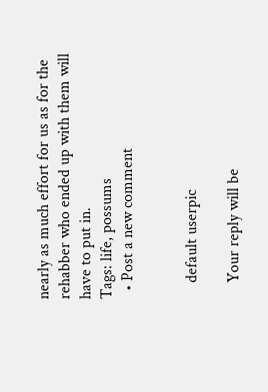nearly as much effort for us as for the rehabber who ended up with them will have to put in.
Tags: life, possums
  • Post a new comment


    default userpic

    Your reply will be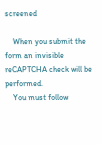screened

    When you submit the form an invisible reCAPTCHA check will be performed.
    You must follow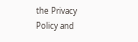the Privacy Policy and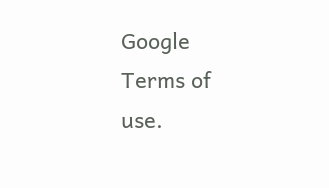Google Terms of use.